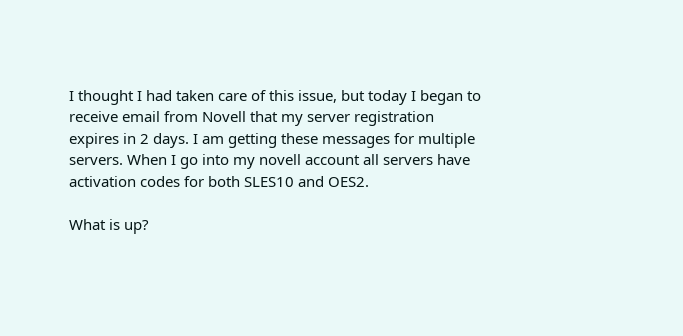I thought I had taken care of this issue, but today I began to receive email from Novell that my server registration expires in 2 days. I am getting these messages for multiple servers. When I go into my novell account all servers have activation codes for both SLES10 and OES2.

What is up?